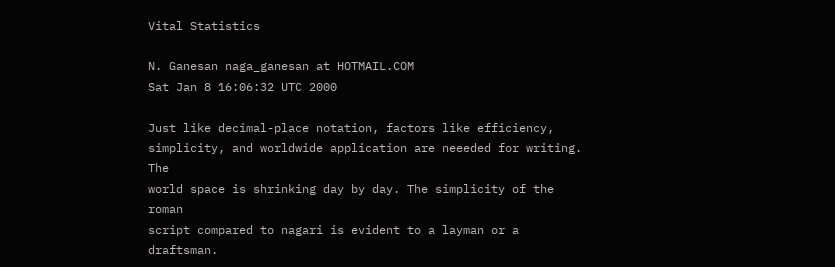Vital Statistics

N. Ganesan naga_ganesan at HOTMAIL.COM
Sat Jan 8 16:06:32 UTC 2000

Just like decimal-place notation, factors like efficiency,
simplicity, and worldwide application are neeeded for writing. The
world space is shrinking day by day. The simplicity of the roman
script compared to nagari is evident to a layman or a draftsman.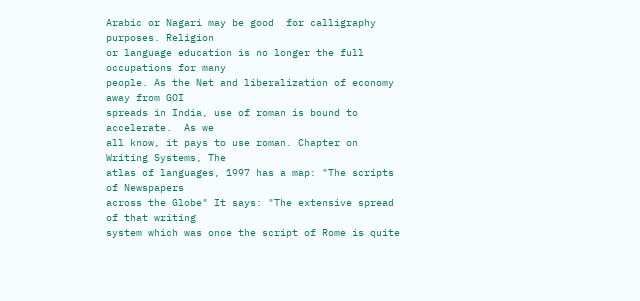Arabic or Nagari may be good  for calligraphy purposes. Religion
or language education is no longer the full occupations for many
people. As the Net and liberalization of economy away from GOI
spreads in India, use of roman is bound to accelerate.  As we
all know, it pays to use roman. Chapter on Writing Systems, The
atlas of languages, 1997 has a map: "The scripts of Newspapers
across the Globe" It says: "The extensive spread of that writing
system which was once the script of Rome is quite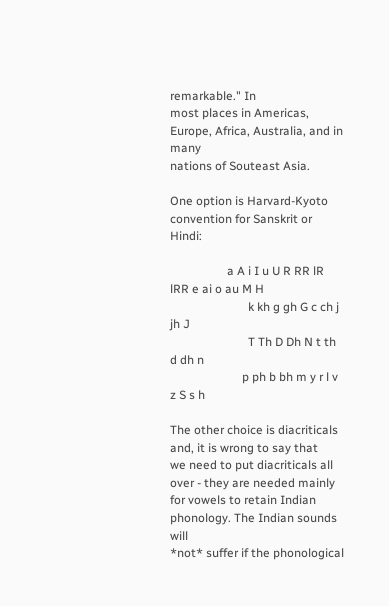remarkable." In
most places in Americas, Europe, Africa, Australia, and in many
nations of Souteast Asia.

One option is Harvard-Kyoto convention for Sanskrit or Hindi:

                   a A i I u U R RR lR lRR e ai o au M H
                          k kh g gh G c ch j jh J
                          T Th D Dh N t th d dh n
                        p ph b bh m y r l v z S s h

The other choice is diacriticals and, it is wrong to say that
we need to put diacriticals all over - they are needed mainly
for vowels to retain Indian phonology. The Indian sounds will
*not* suffer if the phonological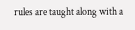rules are taught along with a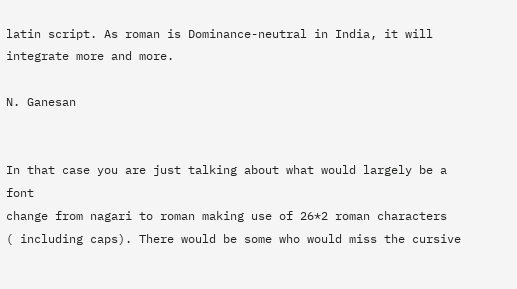latin script. As roman is Dominance-neutral in India, it will
integrate more and more.

N. Ganesan


In that case you are just talking about what would largely be a font
change from nagari to roman making use of 26*2 roman characters
( including caps). There would be some who would miss the cursive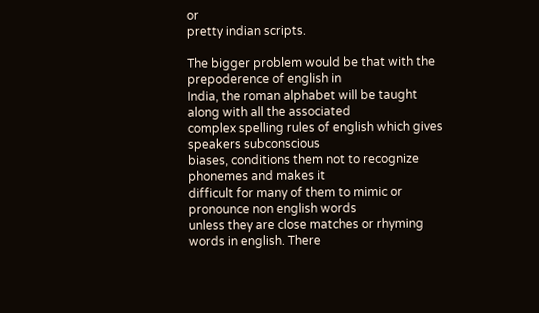or
pretty indian scripts.

The bigger problem would be that with the prepoderence of english in
India, the roman alphabet will be taught along with all the associated
complex spelling rules of english which gives speakers subconscious
biases, conditions them not to recognize phonemes and makes it
difficult for many of them to mimic or pronounce non english words
unless they are close matches or rhyming words in english. There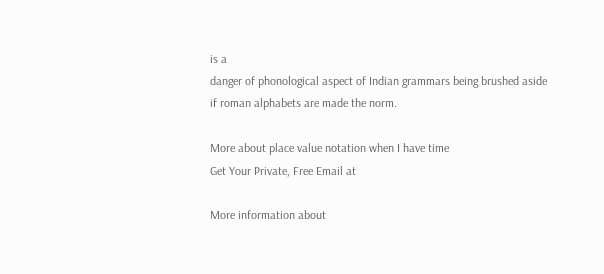is a
danger of phonological aspect of Indian grammars being brushed aside
if roman alphabets are made the norm.

More about place value notation when I have time
Get Your Private, Free Email at

More information about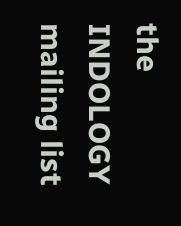the INDOLOGY mailing list